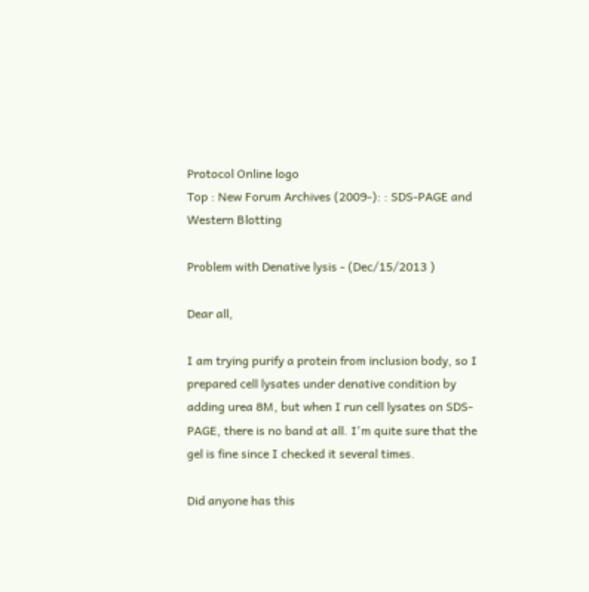Protocol Online logo
Top : New Forum Archives (2009-): : SDS-PAGE and Western Blotting

Problem with Denative lysis - (Dec/15/2013 )

Dear all,

I am trying purify a protein from inclusion body, so I prepared cell lysates under denative condition by adding urea 8M, but when I run cell lysates on SDS-PAGE, there is no band at all. I'm quite sure that the gel is fine since I checked it several times.

Did anyone has this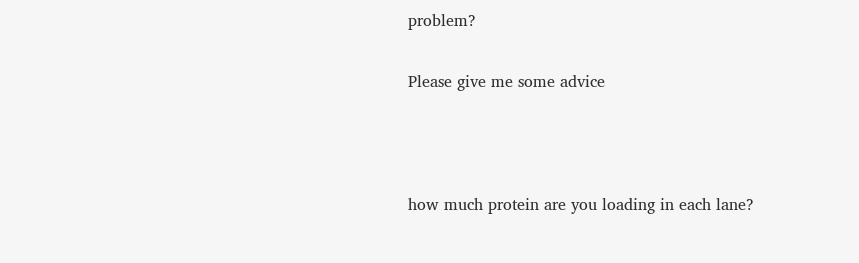problem?

Please give me some advice



how much protein are you loading in each lane?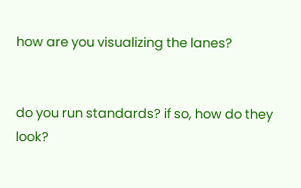how are you visualizing the lanes?


do you run standards? if so, how do they look?